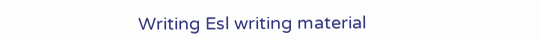Writing Esl writing material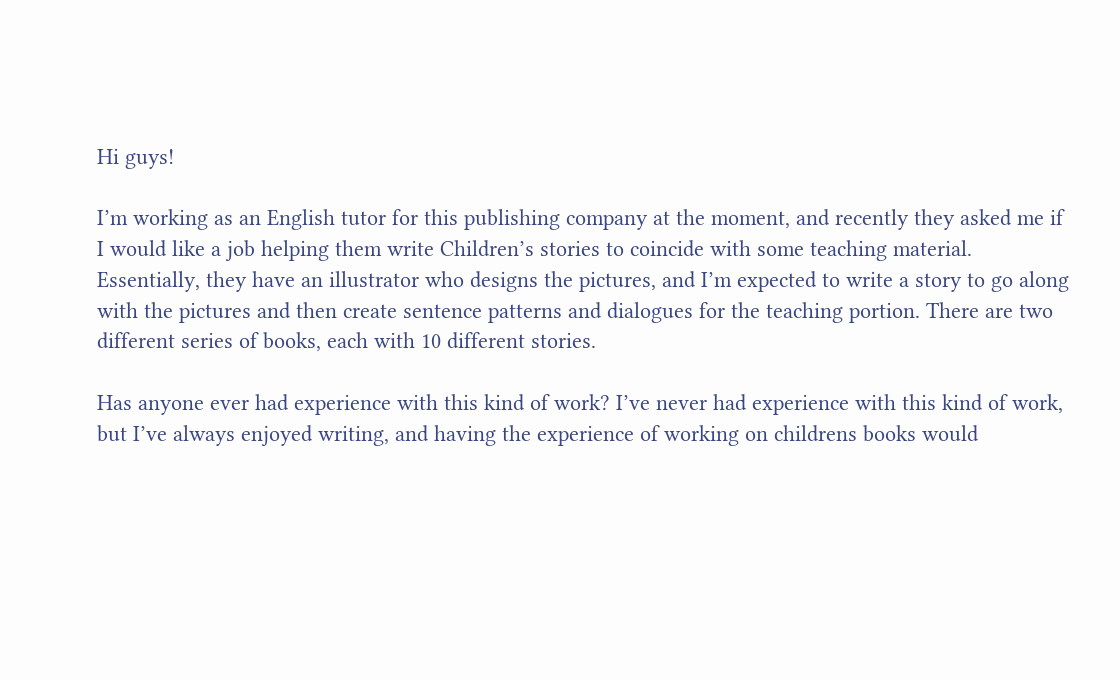Hi guys!

I’m working as an English tutor for this publishing company at the moment, and recently they asked me if I would like a job helping them write Children’s stories to coincide with some teaching material. Essentially, they have an illustrator who designs the pictures, and I’m expected to write a story to go along with the pictures and then create sentence patterns and dialogues for the teaching portion. There are two different series of books, each with 10 different stories.

Has anyone ever had experience with this kind of work? I’ve never had experience with this kind of work, but I’ve always enjoyed writing, and having the experience of working on childrens books would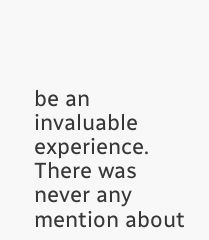be an invaluable experience. There was never any mention about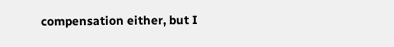compensation either, but I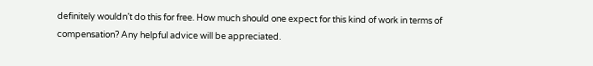definitely wouldn’t do this for free. How much should one expect for this kind of work in terms of compensation? Any helpful advice will be appreciated.